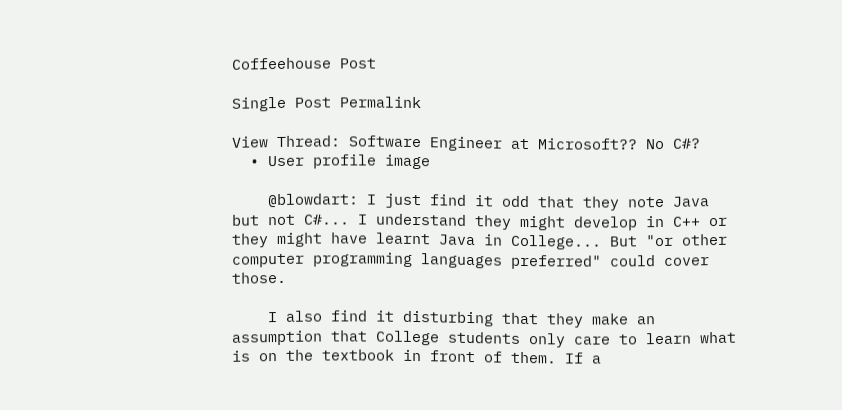Coffeehouse Post

Single Post Permalink

View Thread: Software Engineer at Microsoft?? No C#?
  • User profile image

    @blowdart: I just find it odd that they note Java but not C#... I understand they might develop in C++ or they might have learnt Java in College... But "or other computer programming languages preferred" could cover those.

    I also find it disturbing that they make an assumption that College students only care to learn what is on the textbook in front of them. If a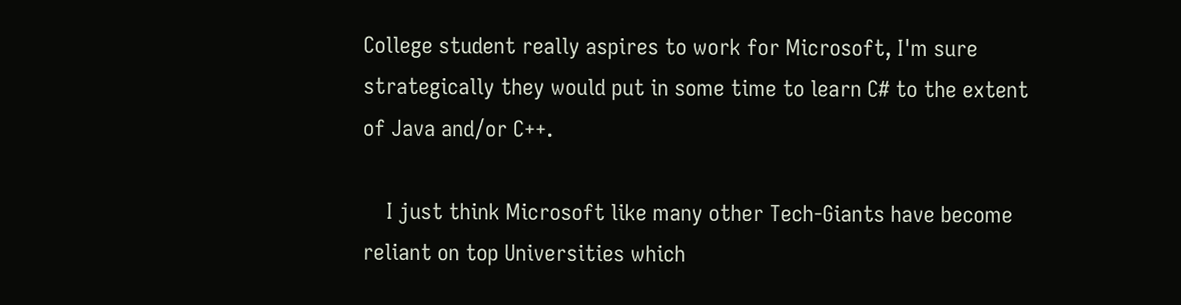College student really aspires to work for Microsoft, I'm sure strategically they would put in some time to learn C# to the extent of Java and/or C++.

    I just think Microsoft like many other Tech-Giants have become reliant on top Universities which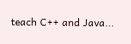teach C++ and Java...